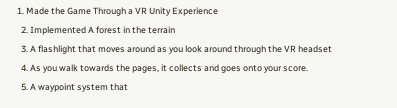1. Made the Game Through a VR Unity Experience
  2. Implemented A forest in the terrain
  3. A flashlight that moves around as you look around through the VR headset
  4. As you walk towards the pages, it collects and goes onto your score.
  5. A waypoint system that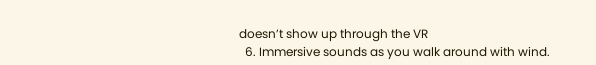doesn’t show up through the VR
  6. Immersive sounds as you walk around with wind.